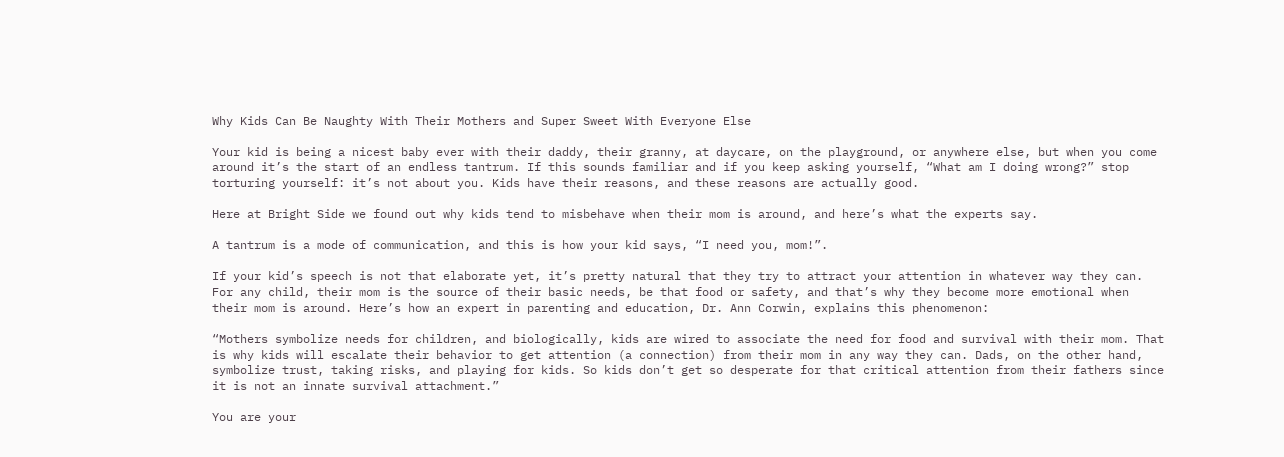Why Kids Can Be Naughty With Their Mothers and Super Sweet With Everyone Else

Your kid is being a nicest baby ever with their daddy, their granny, at daycare, on the playground, or anywhere else, but when you come around it’s the start of an endless tantrum. If this sounds familiar and if you keep asking yourself, “What am I doing wrong?” stop torturing yourself: it’s not about you. Kids have their reasons, and these reasons are actually good.

Here at Bright Side we found out why kids tend to misbehave when their mom is around, and here’s what the experts say.

A tantrum is a mode of communication, and this is how your kid says, “I need you, mom!”.

If your kid’s speech is not that elaborate yet, it’s pretty natural that they try to attract your attention in whatever way they can. For any child, their mom is the source of their basic needs, be that food or safety, and that’s why they become more emotional when their mom is around. Here’s how an expert in parenting and education, Dr. Ann Corwin, explains this phenomenon:

“Mothers symbolize needs for children, and biologically, kids are wired to associate the need for food and survival with their mom. That is why kids will escalate their behavior to get attention (a connection) from their mom in any way they can. Dads, on the other hand, symbolize trust, taking risks, and playing for kids. So kids don’t get so desperate for that critical attention from their fathers since it is not an innate survival attachment.”

You are your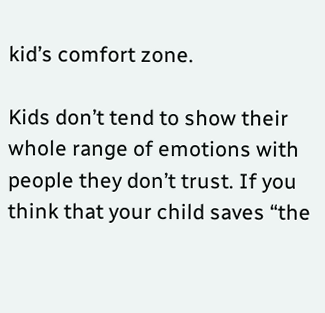kid’s comfort zone.

Kids don’t tend to show their whole range of emotions with people they don’t trust. If you think that your child saves “the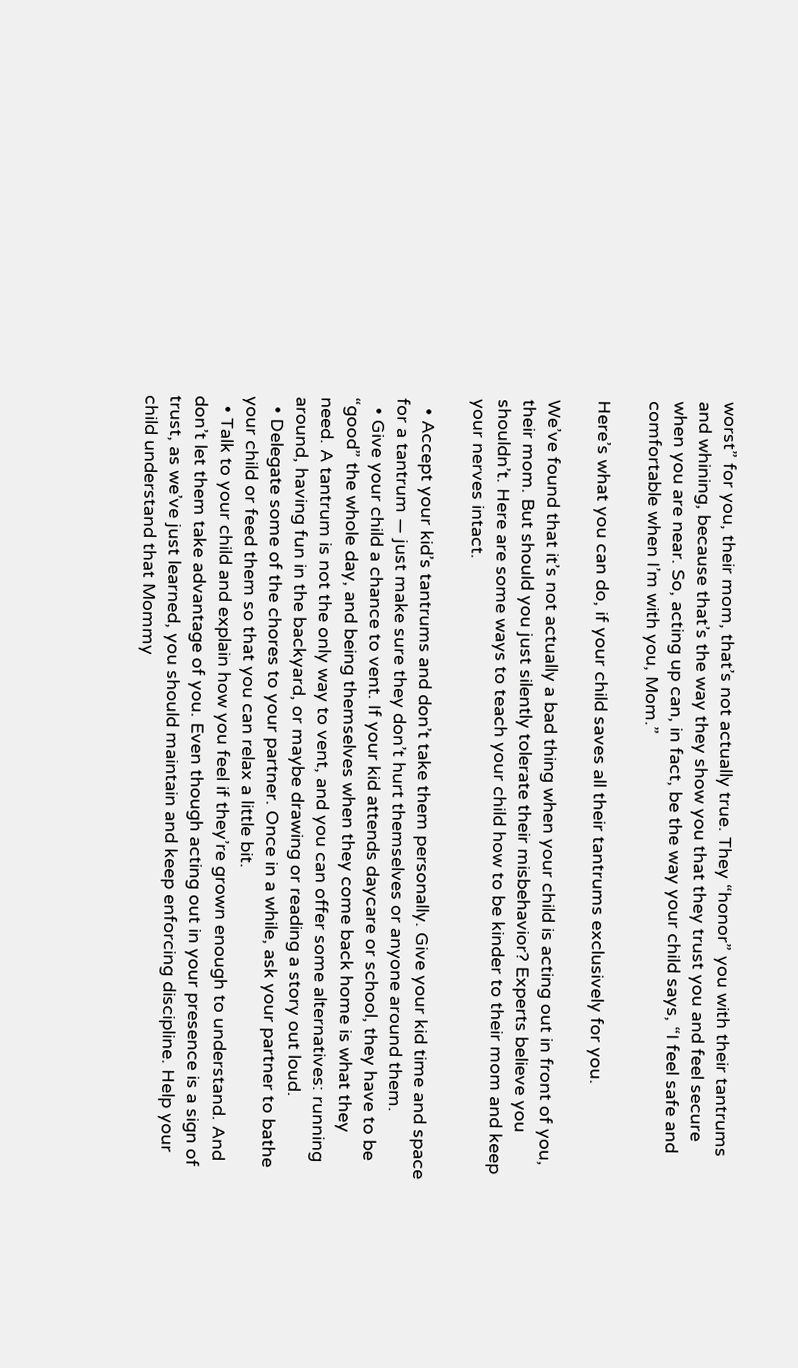worst” for you, their mom, that’s not actually true. They “honor” you with their tantrums and whining, because that’s the way they show you that they trust you and feel secure when you are near. So, acting up can, in fact, be the way your child says, “I feel safe and comfortable when I’m with you, Mom.”

Here’s what you can do, if your child saves all their tantrums exclusively for you.

We’ve found that it’s not actually a bad thing when your child is acting out in front of you, their mom. But should you just silently tolerate their misbehavior? Experts believe you shouldn’t. Here are some ways to teach your child how to be kinder to their mom and keep your nerves intact.

  • Accept your kid’s tantrums and don’t take them personally. Give your kid time and space for a tantrum — just make sure they don’t hurt themselves or anyone around them.
  • Give your child a chance to vent. If your kid attends daycare or school, they have to be “good” the whole day, and being themselves when they come back home is what they need. A tantrum is not the only way to vent, and you can offer some alternatives: running around, having fun in the backyard, or maybe drawing or reading a story out loud.
  • Delegate some of the chores to your partner. Once in a while, ask your partner to bathe your child or feed them so that you can relax a little bit.
  • Talk to your child and explain how you feel if they’re grown enough to understand. And don’t let them take advantage of you. Even though acting out in your presence is a sign of trust, as we’ve just learned, you should maintain and keep enforcing discipline. Help your child understand that Mommy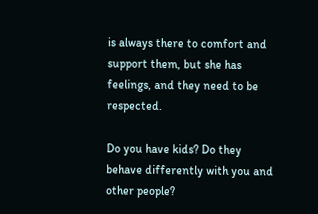is always there to comfort and support them, but she has feelings, and they need to be respected.

Do you have kids? Do they behave differently with you and other people?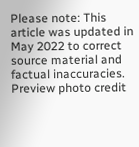Please note: This article was updated in May 2022 to correct source material and factual inaccuracies.
Preview photo credit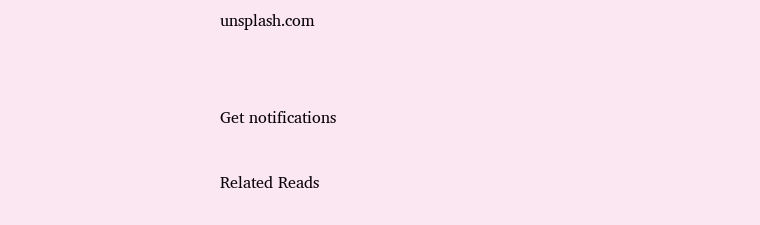unsplash.com


Get notifications

Related Reads